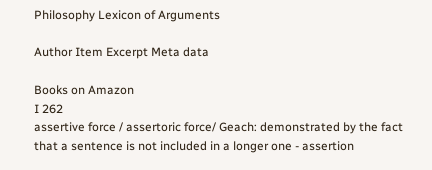Philosophy Lexicon of Arguments

Author Item Excerpt Meta data

Books on Amazon
I 262
assertive force / assertoric force/ Geach: demonstrated by the fact that a sentence is not included in a longer one - assertion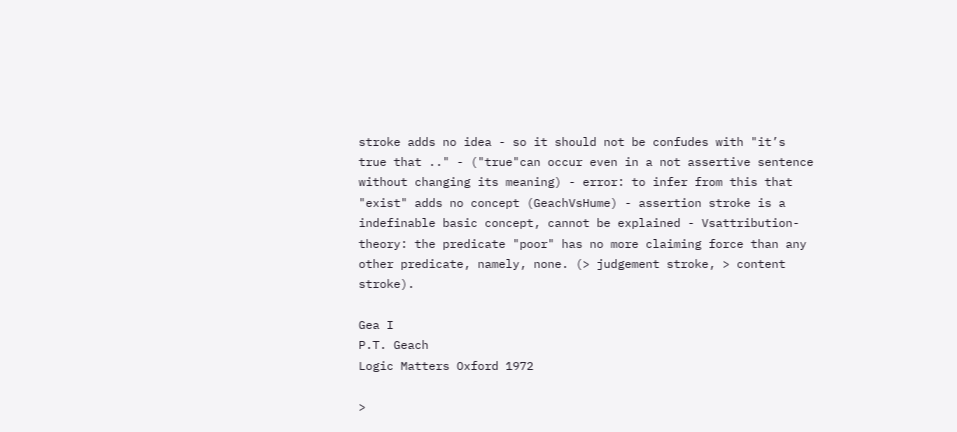stroke adds no idea - so it should not be confudes with "it’s true that .." - ("true"can occur even in a not assertive sentence without changing its meaning) - error: to infer from this that "exist" adds no concept (GeachVsHume) - assertion stroke is a indefinable basic concept, cannot be explained - Vsattribution-theory: the predicate "poor" has no more claiming force than any other predicate, namely, none. (> judgement stroke, > content stroke).

Gea I
P.T. Geach
Logic Matters Oxford 1972

>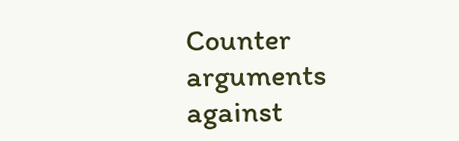Counter arguments against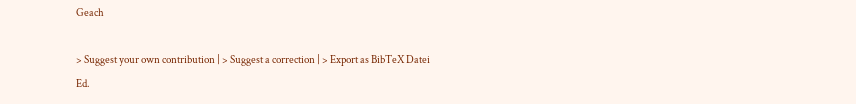Geach

> Suggest your own contribution | > Suggest a correction | > Export as BibTeX Datei
Ed.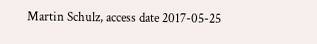Martin Schulz, access date 2017-05-25